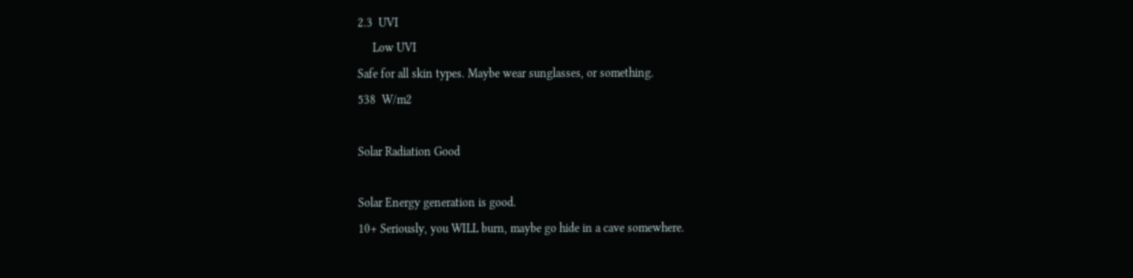2.3  UVI
     Low UVI
Safe for all skin types. Maybe wear sunglasses, or something.
538  W/m2

Solar Radiation Good

Solar Energy generation is good.
10+ Seriously, you WILL burn, maybe go hide in a cave somewhere.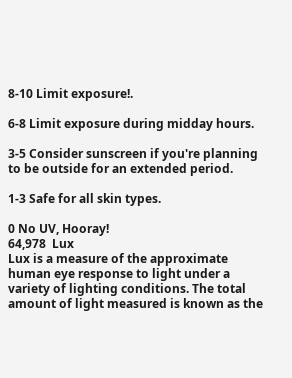8-10 Limit exposure!.

6-8 Limit exposure during midday hours.

3-5 Consider sunscreen if you're planning to be outside for an extended period.

1-3 Safe for all skin types.

0 No UV, Hooray!
64,978  Lux
Lux is a measure of the approximate human eye response to light under a variety of lighting conditions. The total amount of light measured is known as the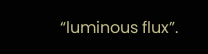“luminous flux”.